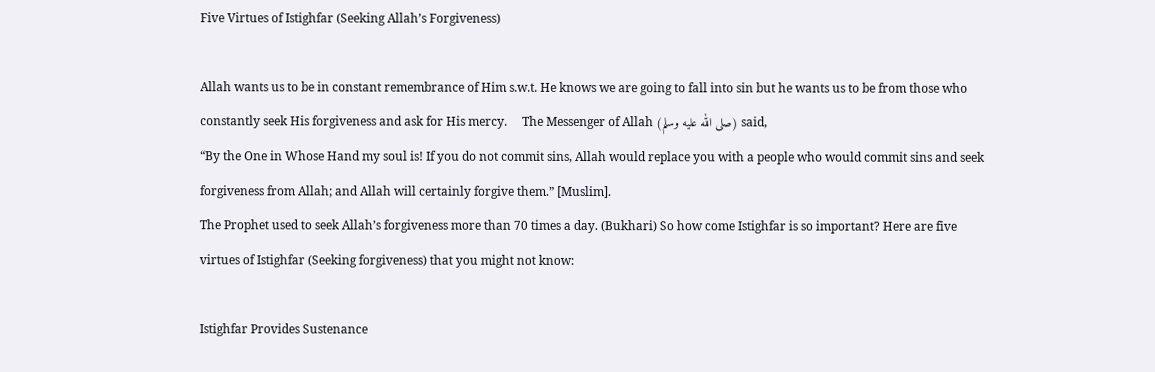Five Virtues of Istighfar (Seeking Allah’s Forgiveness)

Allah wants us to be in constant remembrance of Him s.w.t. He knows we are going to fall into sin but he wants us to be from those who constantly seek His forgiveness and ask for His mercy.     The Messenger of Allah (صلى الله عليه وسلم) said,
“By the One in Whose Hand my soul is! If you do not commit sins, Allah would replace you with a people who would commit sins and seek forgiveness from Allah; and Allah will certainly forgive them.” [Muslim].
The Prophet used to seek Allah’s forgiveness more than 70 times a day. (Bukhari) So how come Istighfar is so important? Here are five virtues of Istighfar (Seeking forgiveness) that you might not know:

Istighfar Provides Sustenance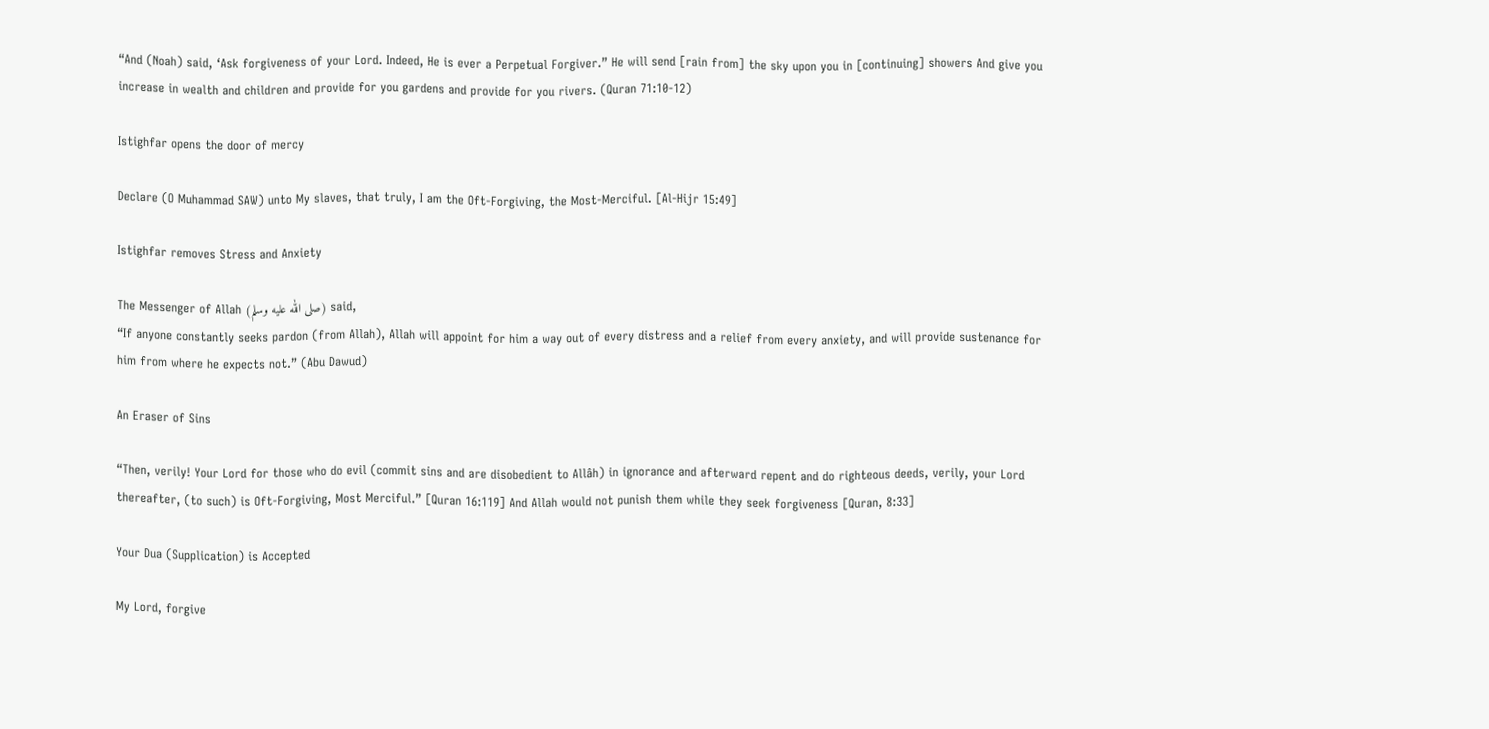“And (Noah) said, ‘Ask forgiveness of your Lord. Indeed, He is ever a Perpetual Forgiver.” He will send [rain from] the sky upon you in [continuing] showers And give you increase in wealth and children and provide for you gardens and provide for you rivers. (Quran 71:10-12)

Istighfar opens the door of mercy

Declare (O Muhammad SAW) unto My slaves, that truly, I am the Oft-Forgiving, the Most-Merciful. [Al-Hijr 15:49]

Istighfar removes Stress and Anxiety

The Messenger of Allah (صلى الله عليه وسلم) said,
“If anyone constantly seeks pardon (from Allah), Allah will appoint for him a way out of every distress and a relief from every anxiety, and will provide sustenance for him from where he expects not.” (Abu Dawud)

An Eraser of Sins

“Then, verily! Your Lord for those who do evil (commit sins and are disobedient to Allâh) in ignorance and afterward repent and do righteous deeds, verily, your Lord thereafter, (to such) is Oft-Forgiving, Most Merciful.” [Quran 16:119] And Allah would not punish them while they seek forgiveness [Quran, 8:33]

Your Dua (Supplication) is Accepted

My Lord, forgive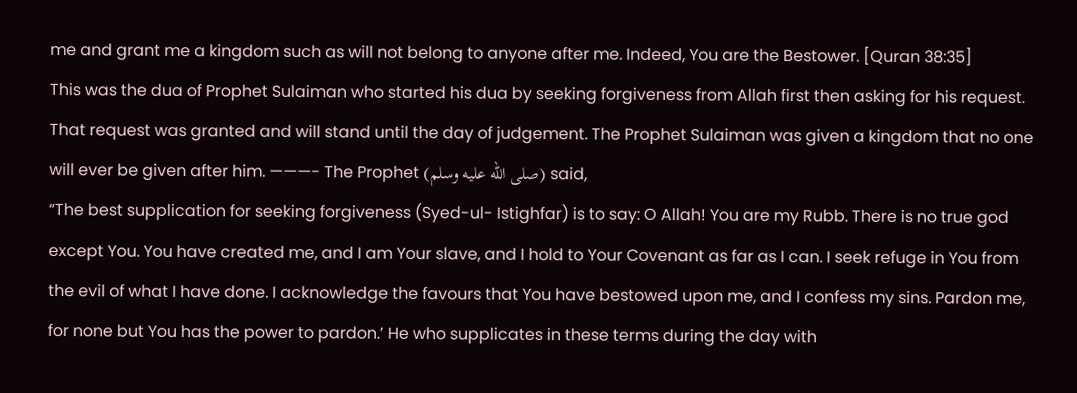me and grant me a kingdom such as will not belong to anyone after me. Indeed, You are the Bestower. [Quran 38:35]
This was the dua of Prophet Sulaiman who started his dua by seeking forgiveness from Allah first then asking for his request. That request was granted and will stand until the day of judgement. The Prophet Sulaiman was given a kingdom that no one will ever be given after him. ———- The Prophet (صلى الله عليه وسلم) said,
“The best supplication for seeking forgiveness (Syed-ul- Istighfar) is to say: O Allah! You are my Rubb. There is no true god except You. You have created me, and I am Your slave, and I hold to Your Covenant as far as I can. I seek refuge in You from the evil of what I have done. I acknowledge the favours that You have bestowed upon me, and I confess my sins. Pardon me, for none but You has the power to pardon.’ He who supplicates in these terms during the day with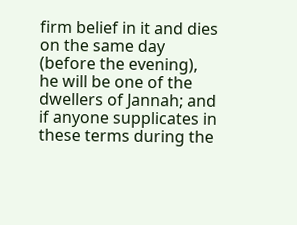firm belief in it and dies on the same day (before the evening), he will be one of the dwellers of Jannah; and if anyone supplicates in these terms during the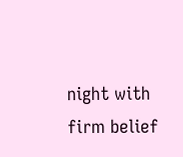night with firm belief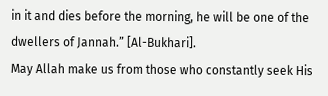in it and dies before the morning, he will be one of the dwellers of Jannah.” [Al-Bukhari].
May Allah make us from those who constantly seek His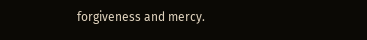forgiveness and mercy.